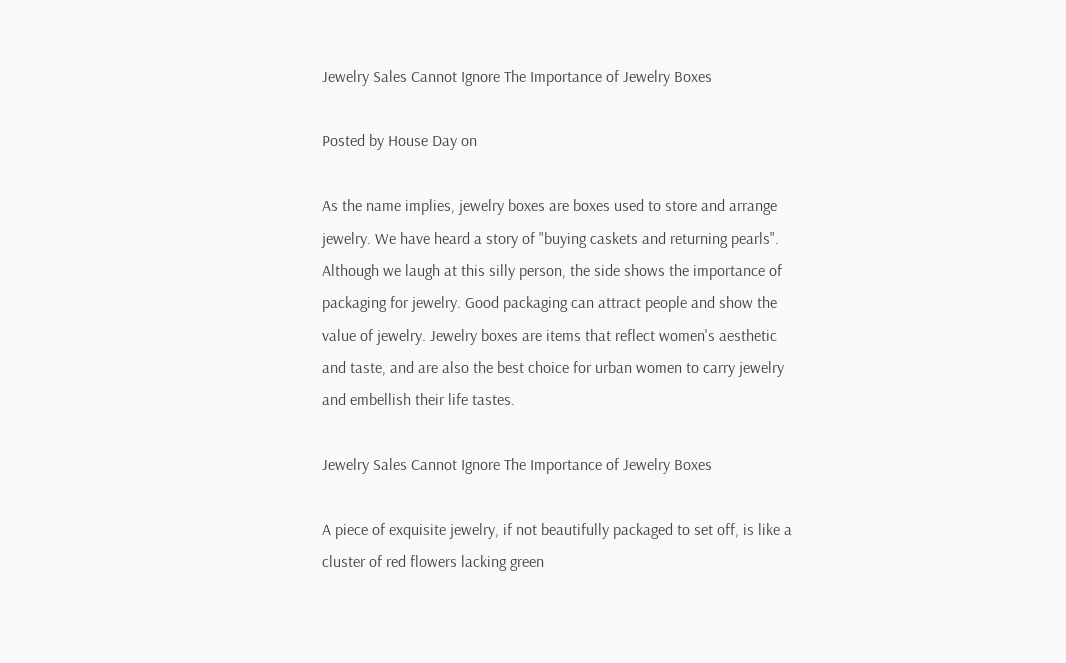Jewelry Sales Cannot Ignore The Importance of Jewelry Boxes

Posted by House Day on

As the name implies, jewelry boxes are boxes used to store and arrange jewelry. We have heard a story of "buying caskets and returning pearls". Although we laugh at this silly person, the side shows the importance of packaging for jewelry. Good packaging can attract people and show the value of jewelry. Jewelry boxes are items that reflect women's aesthetic and taste, and are also the best choice for urban women to carry jewelry and embellish their life tastes.

Jewelry Sales Cannot Ignore The Importance of Jewelry Boxes

A piece of exquisite jewelry, if not beautifully packaged to set off, is like a cluster of red flowers lacking green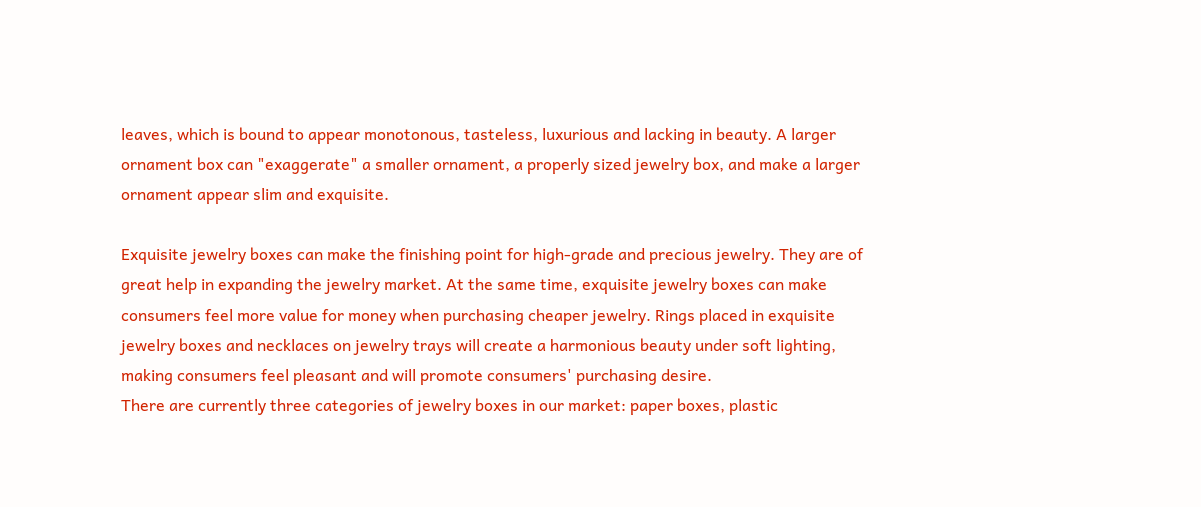leaves, which is bound to appear monotonous, tasteless, luxurious and lacking in beauty. A larger ornament box can "exaggerate" a smaller ornament, a properly sized jewelry box, and make a larger ornament appear slim and exquisite.

Exquisite jewelry boxes can make the finishing point for high-grade and precious jewelry. They are of great help in expanding the jewelry market. At the same time, exquisite jewelry boxes can make consumers feel more value for money when purchasing cheaper jewelry. Rings placed in exquisite jewelry boxes and necklaces on jewelry trays will create a harmonious beauty under soft lighting, making consumers feel pleasant and will promote consumers' purchasing desire.
There are currently three categories of jewelry boxes in our market: paper boxes, plastic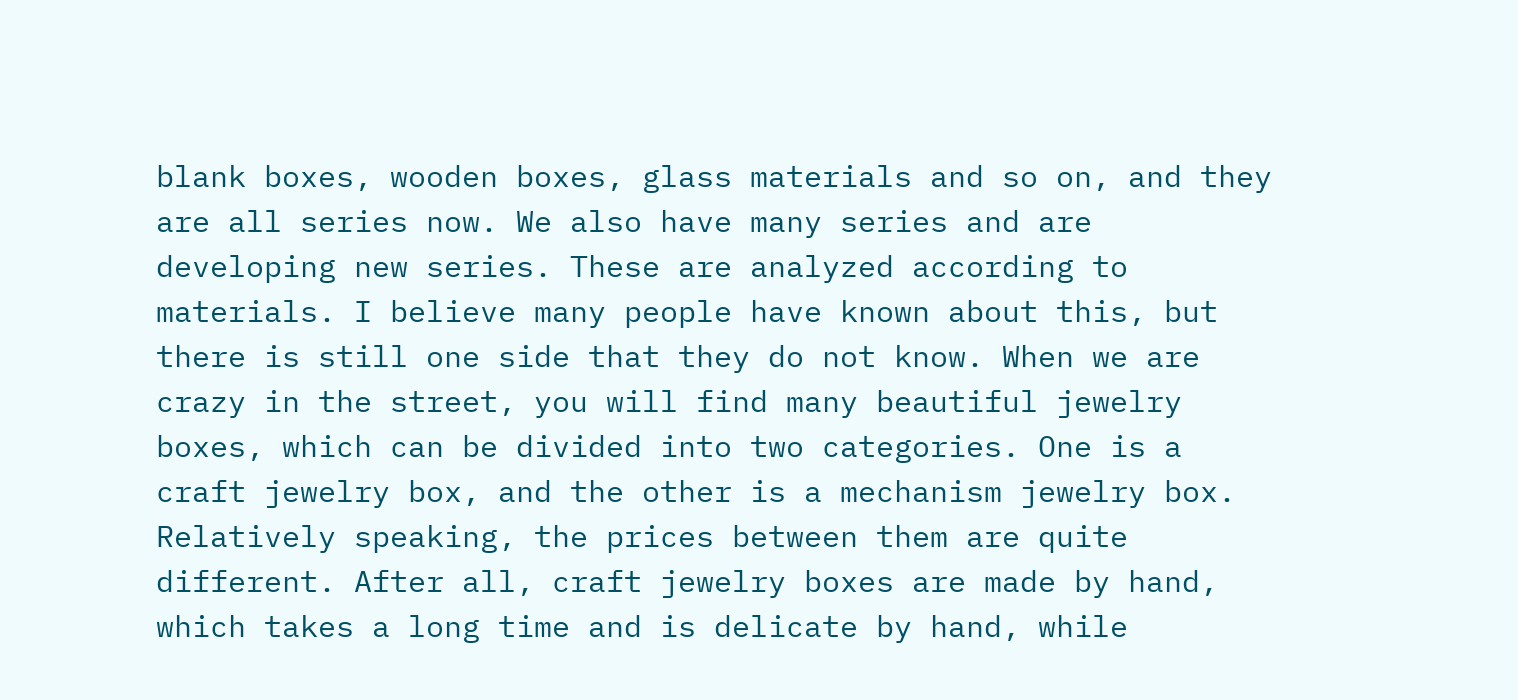blank boxes, wooden boxes, glass materials and so on, and they are all series now. We also have many series and are developing new series. These are analyzed according to materials. I believe many people have known about this, but there is still one side that they do not know. When we are crazy in the street, you will find many beautiful jewelry boxes, which can be divided into two categories. One is a craft jewelry box, and the other is a mechanism jewelry box. Relatively speaking, the prices between them are quite different. After all, craft jewelry boxes are made by hand, which takes a long time and is delicate by hand, while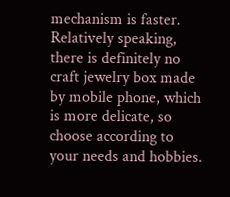mechanism is faster. Relatively speaking, there is definitely no craft jewelry box made by mobile phone, which is more delicate, so choose according to your needs and hobbies.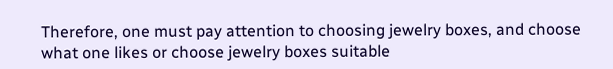Therefore, one must pay attention to choosing jewelry boxes, and choose what one likes or choose jewelry boxes suitable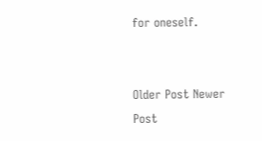for oneself.


Older Post Newer Post